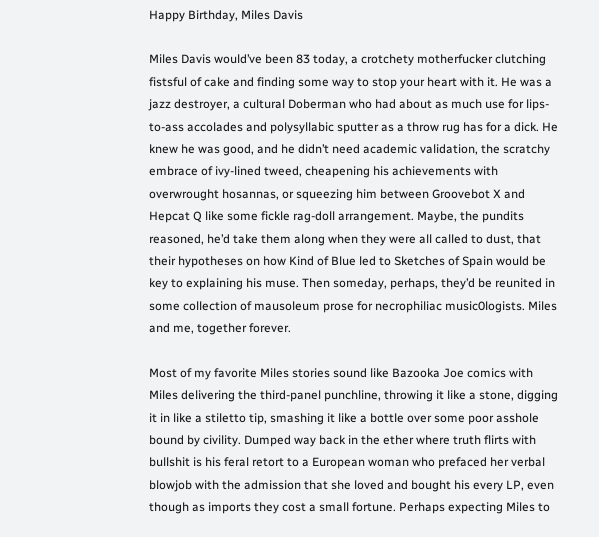Happy Birthday, Miles Davis

Miles Davis would’ve been 83 today, a crotchety motherfucker clutching fistsful of cake and finding some way to stop your heart with it. He was a jazz destroyer, a cultural Doberman who had about as much use for lips-to-ass accolades and polysyllabic sputter as a throw rug has for a dick. He knew he was good, and he didn’t need academic validation, the scratchy embrace of ivy-lined tweed, cheapening his achievements with overwrought hosannas, or squeezing him between Groovebot X and Hepcat Q like some fickle rag-doll arrangement. Maybe, the pundits reasoned, he’d take them along when they were all called to dust, that their hypotheses on how Kind of Blue led to Sketches of Spain would be key to explaining his muse. Then someday, perhaps, they’d be reunited in some collection of mausoleum prose for necrophiliac music0logists. Miles and me, together forever.

Most of my favorite Miles stories sound like Bazooka Joe comics with Miles delivering the third-panel punchline, throwing it like a stone, digging it in like a stiletto tip, smashing it like a bottle over some poor asshole bound by civility. Dumped way back in the ether where truth flirts with bullshit is his feral retort to a European woman who prefaced her verbal blowjob with the admission that she loved and bought his every LP, even though as imports they cost a small fortune. Perhaps expecting Miles to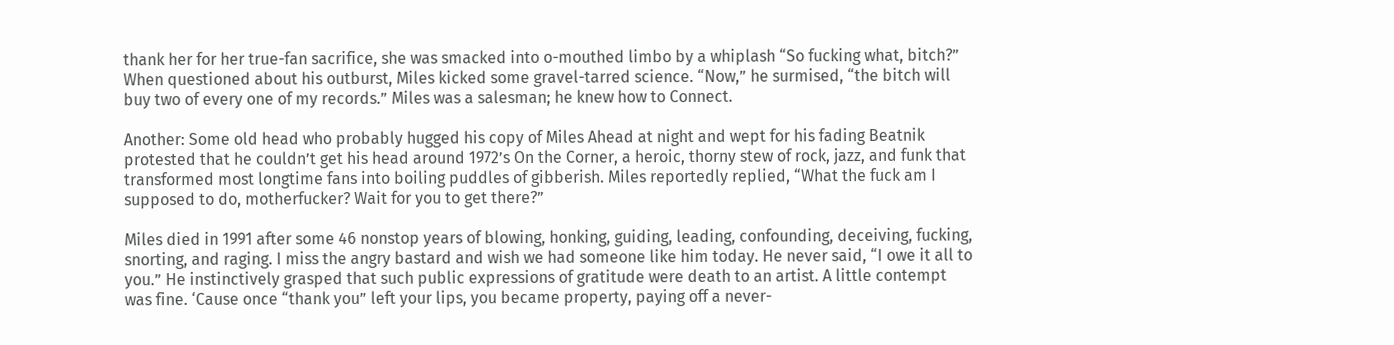thank her for her true-fan sacrifice, she was smacked into o-mouthed limbo by a whiplash “So fucking what, bitch?” When questioned about his outburst, Miles kicked some gravel-tarred science. “Now,” he surmised, “the bitch will buy two of every one of my records.” Miles was a salesman; he knew how to Connect.

Another: Some old head who probably hugged his copy of Miles Ahead at night and wept for his fading Beatnik protested that he couldn’t get his head around 1972’s On the Corner, a heroic, thorny stew of rock, jazz, and funk that transformed most longtime fans into boiling puddles of gibberish. Miles reportedly replied, “What the fuck am I supposed to do, motherfucker? Wait for you to get there?”

Miles died in 1991 after some 46 nonstop years of blowing, honking, guiding, leading, confounding, deceiving, fucking, snorting, and raging. I miss the angry bastard and wish we had someone like him today. He never said, “I owe it all to you.” He instinctively grasped that such public expressions of gratitude were death to an artist. A little contempt was fine. ‘Cause once “thank you” left your lips, you became property, paying off a never-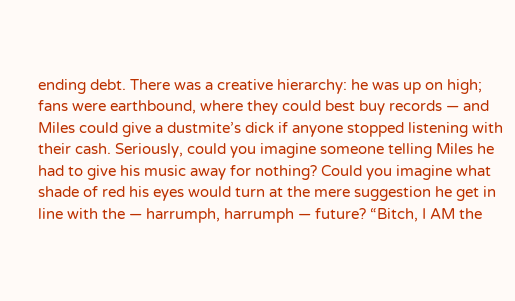ending debt. There was a creative hierarchy: he was up on high; fans were earthbound, where they could best buy records — and Miles could give a dustmite’s dick if anyone stopped listening with their cash. Seriously, could you imagine someone telling Miles he had to give his music away for nothing? Could you imagine what shade of red his eyes would turn at the mere suggestion he get in line with the — harrumph, harrumph — future? “Bitch, I AM the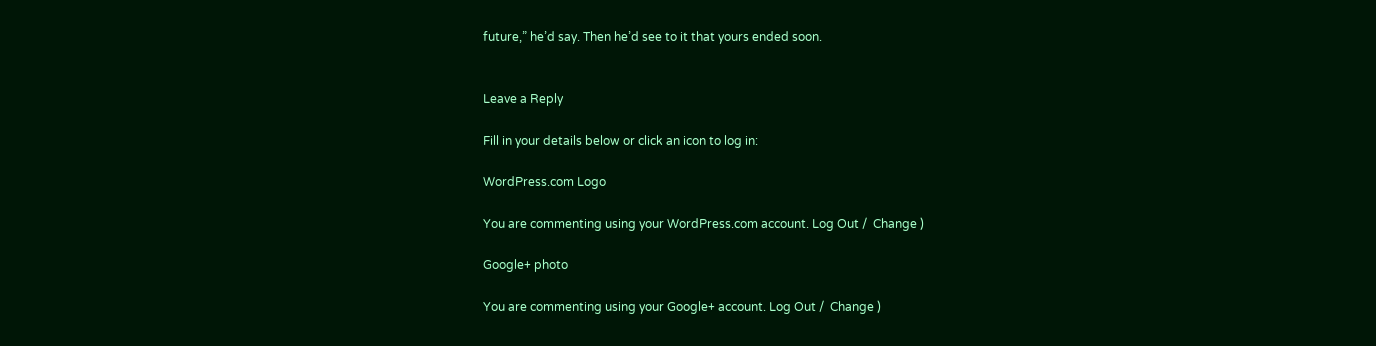future,” he’d say. Then he’d see to it that yours ended soon.


Leave a Reply

Fill in your details below or click an icon to log in:

WordPress.com Logo

You are commenting using your WordPress.com account. Log Out /  Change )

Google+ photo

You are commenting using your Google+ account. Log Out /  Change )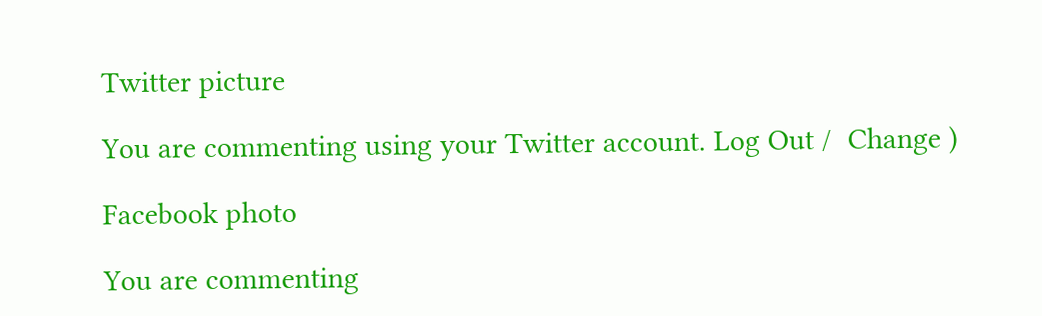Twitter picture

You are commenting using your Twitter account. Log Out /  Change )

Facebook photo

You are commenting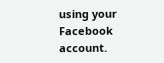using your Facebook account.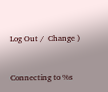Log Out /  Change )


Connecting to %s